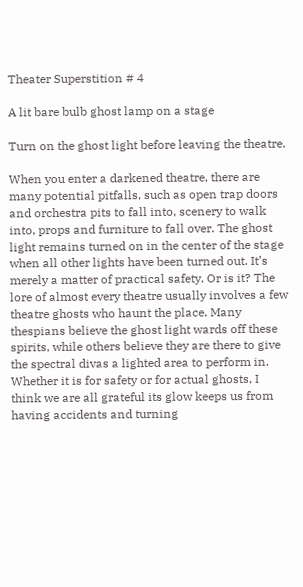Theater Superstition # 4

A lit bare bulb ghost lamp on a stage

Turn on the ghost light before leaving the theatre.

When you enter a darkened theatre, there are many potential pitfalls, such as open trap doors and orchestra pits to fall into, scenery to walk into, props and furniture to fall over. The ghost light remains turned on in the center of the stage when all other lights have been turned out. It’s merely a matter of practical safety. Or is it? The lore of almost every theatre usually involves a few theatre ghosts who haunt the place. Many thespians believe the ghost light wards off these spirits, while others believe they are there to give the spectral divas a lighted area to perform in. Whether it is for safety or for actual ghosts, I think we are all grateful its glow keeps us from having accidents and turning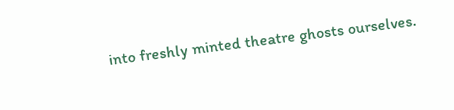into freshly minted theatre ghosts ourselves.